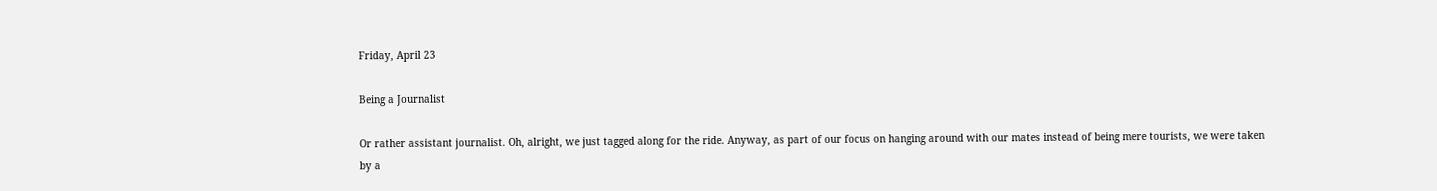Friday, April 23

Being a Journalist

Or rather assistant journalist. Oh, alright, we just tagged along for the ride. Anyway, as part of our focus on hanging around with our mates instead of being mere tourists, we were taken by a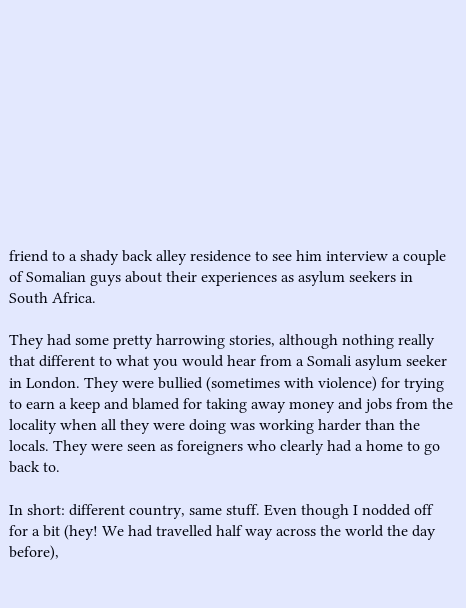friend to a shady back alley residence to see him interview a couple of Somalian guys about their experiences as asylum seekers in South Africa.

They had some pretty harrowing stories, although nothing really that different to what you would hear from a Somali asylum seeker in London. They were bullied (sometimes with violence) for trying to earn a keep and blamed for taking away money and jobs from the locality when all they were doing was working harder than the locals. They were seen as foreigners who clearly had a home to go back to.

In short: different country, same stuff. Even though I nodded off for a bit (hey! We had travelled half way across the world the day before),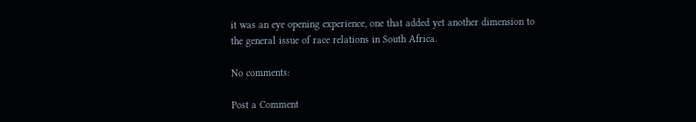it was an eye opening experience, one that added yet another dimension to the general issue of race relations in South Africa.

No comments:

Post a Comment